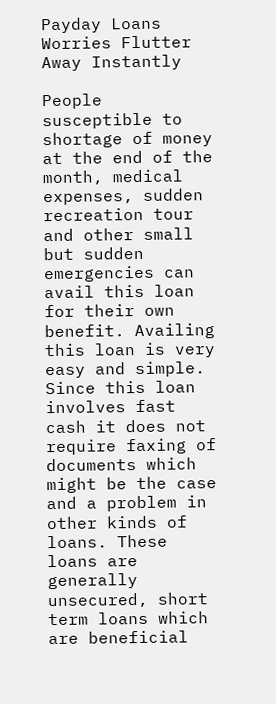Payday Loans Worries Flutter Away Instantly

People susceptible to shortage of money at the end of the month, medical expenses, sudden recreation tour and other small but sudden emergencies can avail this loan for their own benefit. Availing this loan is very easy and simple. Since this loan involves fast cash it does not require faxing of documents which might be the case and a problem in other kinds of loans. These loans are generally unsecured, short term loans which are beneficial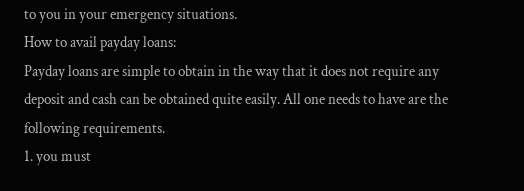to you in your emergency situations.
How to avail payday loans:
Payday loans are simple to obtain in the way that it does not require any deposit and cash can be obtained quite easily. All one needs to have are the following requirements.
1. you must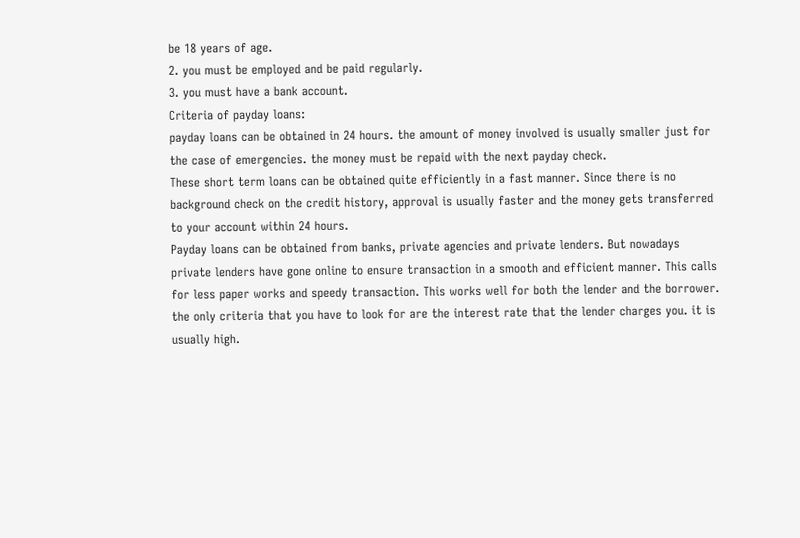be 18 years of age.
2. you must be employed and be paid regularly.
3. you must have a bank account.
Criteria of payday loans:
payday loans can be obtained in 24 hours. the amount of money involved is usually smaller just for the case of emergencies. the money must be repaid with the next payday check.
These short term loans can be obtained quite efficiently in a fast manner. Since there is no background check on the credit history, approval is usually faster and the money gets transferred to your account within 24 hours.
Payday loans can be obtained from banks, private agencies and private lenders. But nowadays private lenders have gone online to ensure transaction in a smooth and efficient manner. This calls for less paper works and speedy transaction. This works well for both the lender and the borrower.
the only criteria that you have to look for are the interest rate that the lender charges you. it is usually high.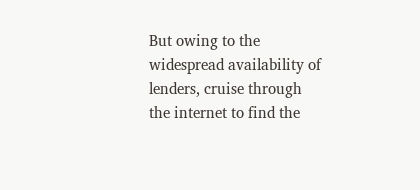But owing to the widespread availability of lenders, cruise through the internet to find the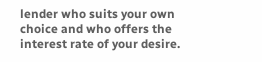lender who suits your own choice and who offers the interest rate of your desire.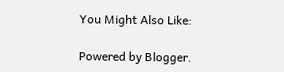You Might Also Like:

Powered by Blogger.